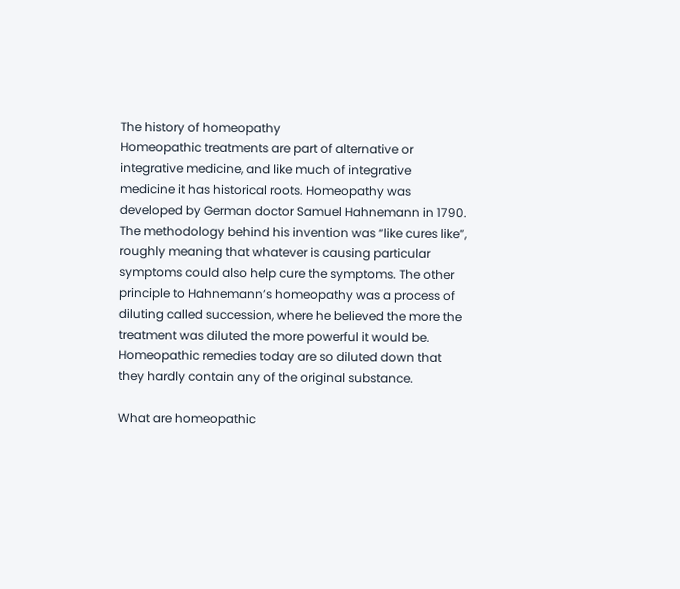The history of homeopathy
Homeopathic treatments are part of alternative or integrative medicine, and like much of integrative medicine it has historical roots. Homeopathy was developed by German doctor Samuel Hahnemann in 1790. The methodology behind his invention was “like cures like”, roughly meaning that whatever is causing particular symptoms could also help cure the symptoms. The other principle to Hahnemann’s homeopathy was a process of diluting called succession, where he believed the more the treatment was diluted the more powerful it would be.
Homeopathic remedies today are so diluted down that they hardly contain any of the original substance.

What are homeopathic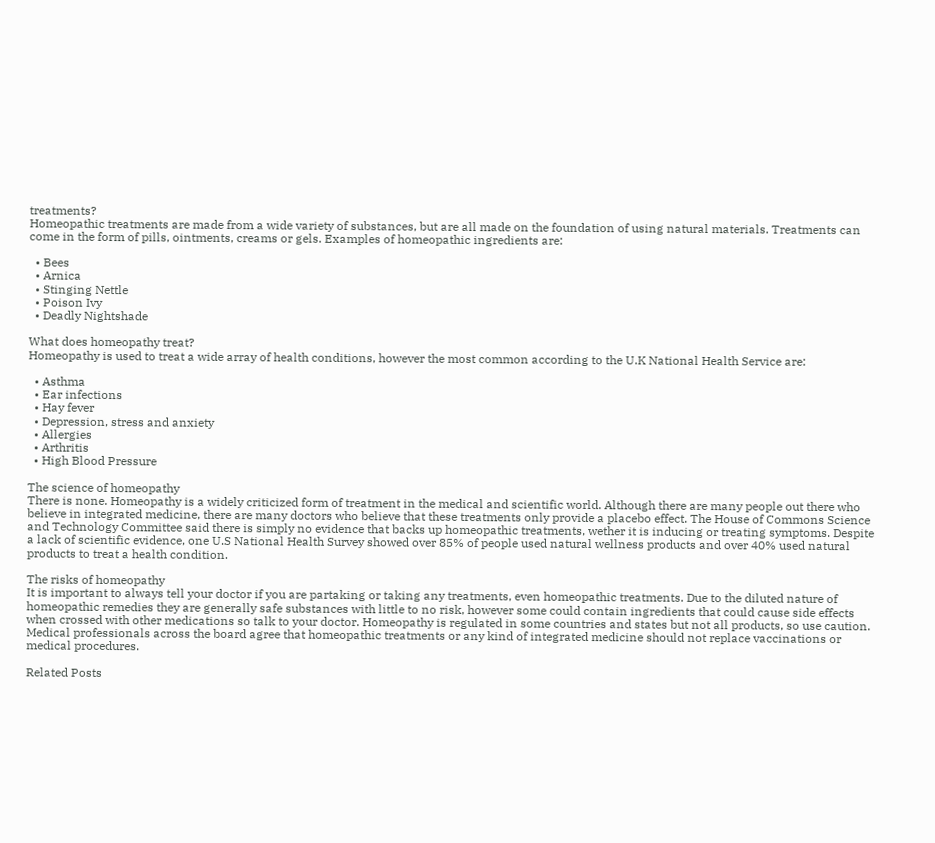treatments?
Homeopathic treatments are made from a wide variety of substances, but are all made on the foundation of using natural materials. Treatments can come in the form of pills, ointments, creams or gels. Examples of homeopathic ingredients are:

  • Bees
  • Arnica
  • Stinging Nettle
  • Poison Ivy
  • Deadly Nightshade

What does homeopathy treat?
Homeopathy is used to treat a wide array of health conditions, however the most common according to the U.K National Health Service are:

  • Asthma
  • Ear infections
  • Hay fever
  • Depression, stress and anxiety
  • Allergies
  • Arthritis
  • High Blood Pressure

The science of homeopathy
There is none. Homeopathy is a widely criticized form of treatment in the medical and scientific world. Although there are many people out there who believe in integrated medicine, there are many doctors who believe that these treatments only provide a placebo effect. The House of Commons Science and Technology Committee said there is simply no evidence that backs up homeopathic treatments, wether it is inducing or treating symptoms. Despite a lack of scientific evidence, one U.S National Health Survey showed over 85% of people used natural wellness products and over 40% used natural products to treat a health condition.

The risks of homeopathy
It is important to always tell your doctor if you are partaking or taking any treatments, even homeopathic treatments. Due to the diluted nature of homeopathic remedies they are generally safe substances with little to no risk, however some could contain ingredients that could cause side effects when crossed with other medications so talk to your doctor. Homeopathy is regulated in some countries and states but not all products, so use caution. Medical professionals across the board agree that homeopathic treatments or any kind of integrated medicine should not replace vaccinations or medical procedures.

Related Posts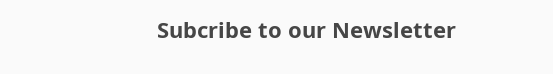Subcribe to our Newsletter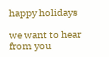happy holidays

we want to hear from you